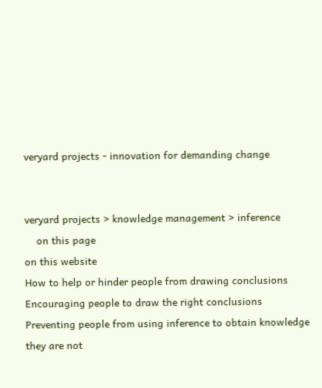veryard projects - innovation for demanding change


veryard projects > knowledge management > inference
    on this page
on this website
How to help or hinder people from drawing conclusions
Encouraging people to draw the right conclusions
Preventing people from using inference to obtain knowledge they are not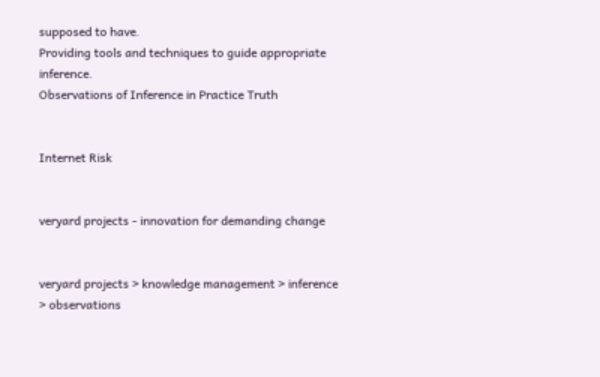supposed to have.
Providing tools and techniques to guide appropriate inference.
Observations of Inference in Practice Truth


Internet Risk


veryard projects - innovation for demanding change


veryard projects > knowledge management > inference > observations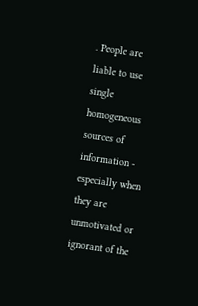. People are liable to use single homogeneous sources of information - especially when they are unmotivated or ignorant of the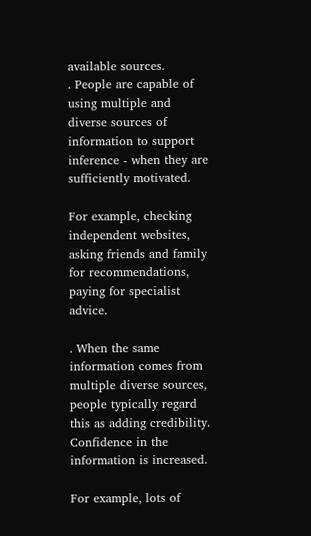available sources.
. People are capable of using multiple and diverse sources of information to support inference - when they are sufficiently motivated.

For example, checking independent websites, asking friends and family for recommendations, paying for specialist advice.

. When the same information comes from multiple diverse sources, people typically regard this as adding credibility. Confidence in the information is increased.

For example, lots of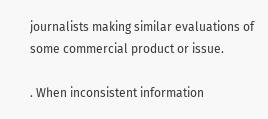journalists making similar evaluations of some commercial product or issue.

. When inconsistent information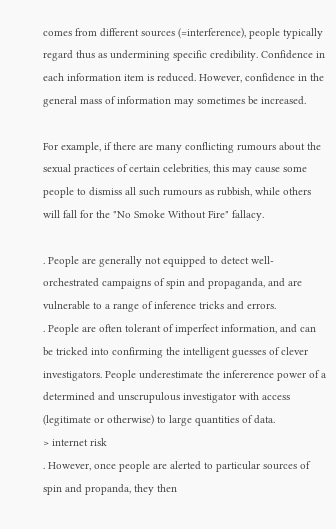comes from different sources (=interference), people typically regard thus as undermining specific credibility. Confidence in each information item is reduced. However, confidence in the general mass of information may sometimes be increased.

For example, if there are many conflicting rumours about the sexual practices of certain celebrities, this may cause some people to dismiss all such rumours as rubbish, while others will fall for the "No Smoke Without Fire" fallacy.

. People are generally not equipped to detect well-orchestrated campaigns of spin and propaganda, and are vulnerable to a range of inference tricks and errors.
. People are often tolerant of imperfect information, and can be tricked into confirming the intelligent guesses of clever investigators. People underestimate the infererence power of a determined and unscrupulous investigator with access (legitimate or otherwise) to large quantities of data.
> internet risk
. However, once people are alerted to particular sources of spin and propanda, they then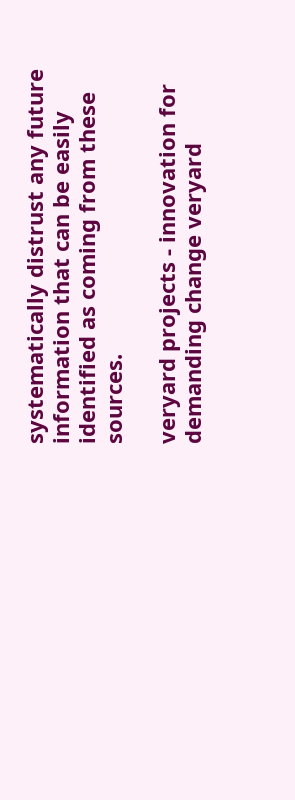systematically distrust any future information that can be easily identified as coming from these sources.

veryard projects - innovation for demanding change veryard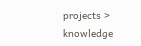projects > knowledge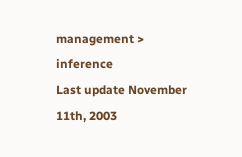management > inference
Last update November 11th, 2003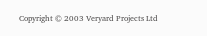Copyright © 2003 Veryard Projects Ltd